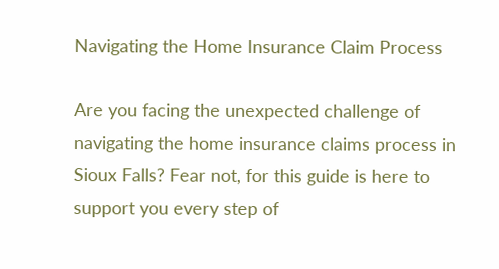Navigating the Home Insurance Claim Process

Are you facing the unexpected challenge of navigating the home insurance claims process in Sioux Falls? Fear not, for this guide is here to support you every step of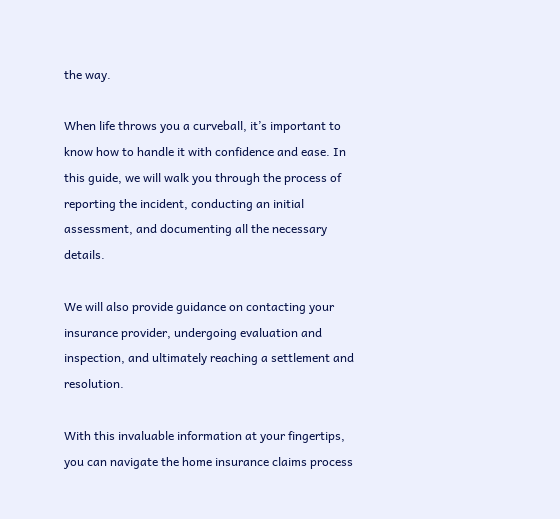the way.

When life throws you a curveball, it’s important to know how to handle it with confidence and ease. In this guide, we will walk you through the process of reporting the incident, conducting an initial assessment, and documenting all the necessary details.

We will also provide guidance on contacting your insurance provider, undergoing evaluation and inspection, and ultimately reaching a settlement and resolution.

With this invaluable information at your fingertips, you can navigate the home insurance claims process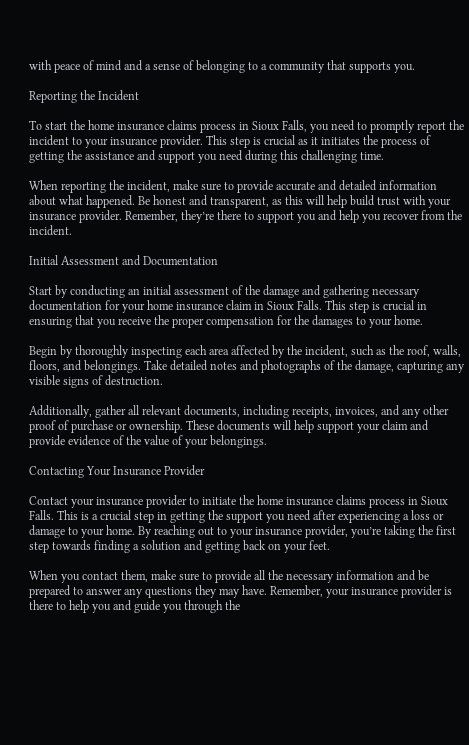with peace of mind and a sense of belonging to a community that supports you.

Reporting the Incident

To start the home insurance claims process in Sioux Falls, you need to promptly report the incident to your insurance provider. This step is crucial as it initiates the process of getting the assistance and support you need during this challenging time.

When reporting the incident, make sure to provide accurate and detailed information about what happened. Be honest and transparent, as this will help build trust with your insurance provider. Remember, they’re there to support you and help you recover from the incident.

Initial Assessment and Documentation

Start by conducting an initial assessment of the damage and gathering necessary documentation for your home insurance claim in Sioux Falls. This step is crucial in ensuring that you receive the proper compensation for the damages to your home.

Begin by thoroughly inspecting each area affected by the incident, such as the roof, walls, floors, and belongings. Take detailed notes and photographs of the damage, capturing any visible signs of destruction.

Additionally, gather all relevant documents, including receipts, invoices, and any other proof of purchase or ownership. These documents will help support your claim and provide evidence of the value of your belongings.

Contacting Your Insurance Provider

Contact your insurance provider to initiate the home insurance claims process in Sioux Falls. This is a crucial step in getting the support you need after experiencing a loss or damage to your home. By reaching out to your insurance provider, you’re taking the first step towards finding a solution and getting back on your feet.

When you contact them, make sure to provide all the necessary information and be prepared to answer any questions they may have. Remember, your insurance provider is there to help you and guide you through the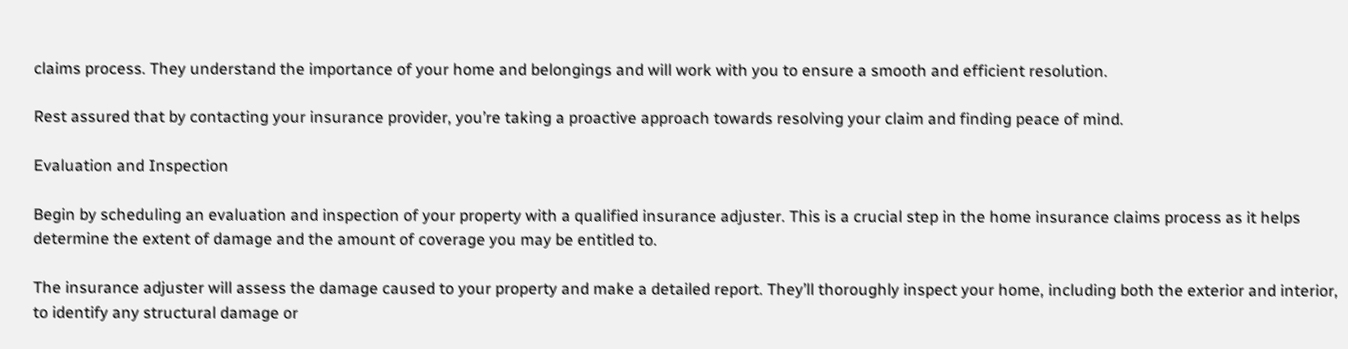claims process. They understand the importance of your home and belongings and will work with you to ensure a smooth and efficient resolution.

Rest assured that by contacting your insurance provider, you’re taking a proactive approach towards resolving your claim and finding peace of mind.

Evaluation and Inspection

Begin by scheduling an evaluation and inspection of your property with a qualified insurance adjuster. This is a crucial step in the home insurance claims process as it helps determine the extent of damage and the amount of coverage you may be entitled to.

The insurance adjuster will assess the damage caused to your property and make a detailed report. They’ll thoroughly inspect your home, including both the exterior and interior, to identify any structural damage or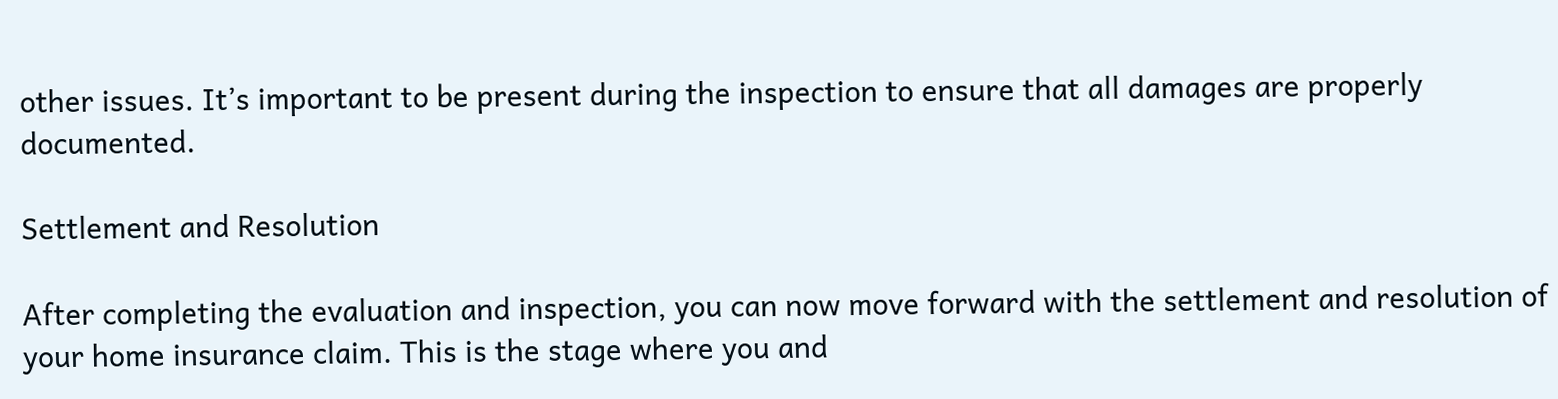other issues. It’s important to be present during the inspection to ensure that all damages are properly documented.

Settlement and Resolution

After completing the evaluation and inspection, you can now move forward with the settlement and resolution of your home insurance claim. This is the stage where you and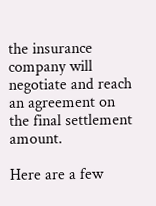the insurance company will negotiate and reach an agreement on the final settlement amount.

Here are a few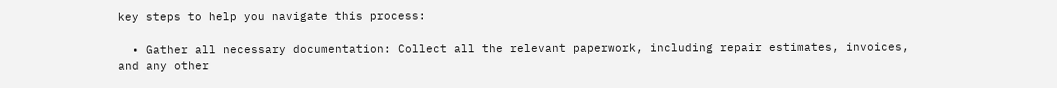key steps to help you navigate this process:

  • Gather all necessary documentation: Collect all the relevant paperwork, including repair estimates, invoices, and any other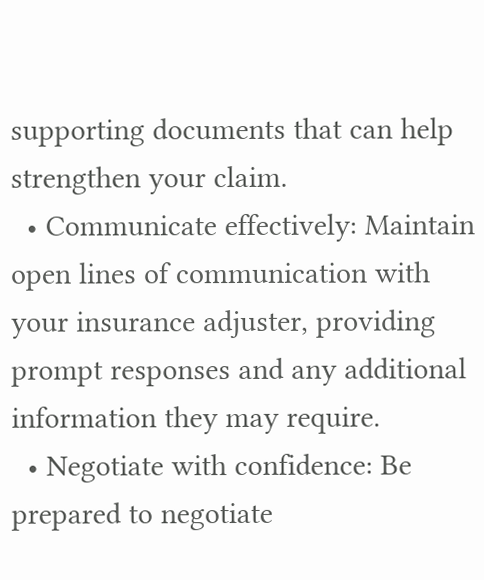supporting documents that can help strengthen your claim.
  • Communicate effectively: Maintain open lines of communication with your insurance adjuster, providing prompt responses and any additional information they may require.
  • Negotiate with confidence: Be prepared to negotiate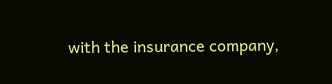with the insurance company,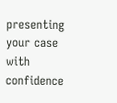presenting your case with confidence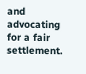and advocating for a fair settlement.